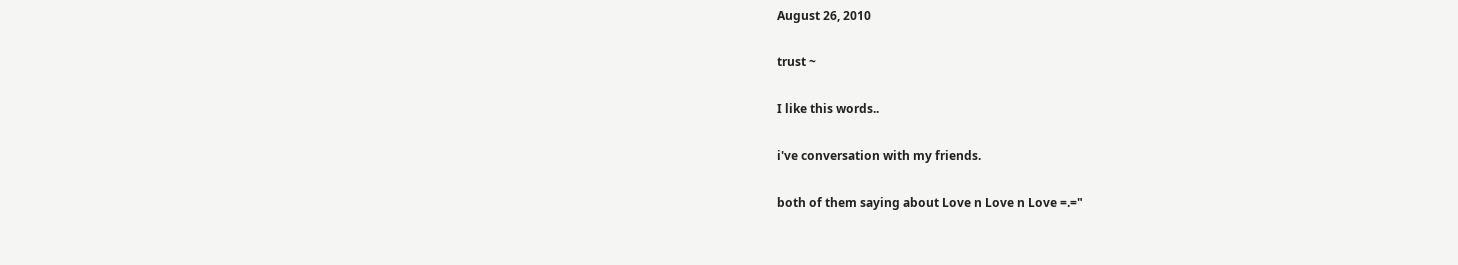August 26, 2010

trust ~

I like this words..

i've conversation with my friends.

both of them saying about Love n Love n Love =.="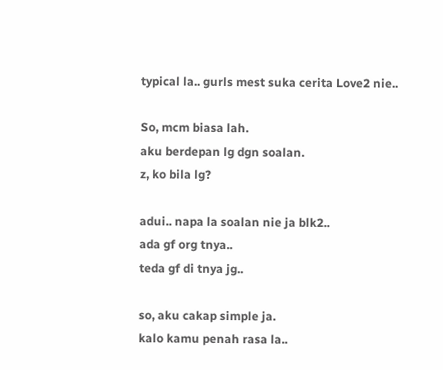typical la.. gurls mest suka cerita Love2 nie..

So, mcm biasa lah.
aku berdepan lg dgn soalan.
z, ko bila lg?

adui.. napa la soalan nie ja blk2..
ada gf org tnya..
teda gf di tnya jg..

so, aku cakap simple ja.
kalo kamu penah rasa la..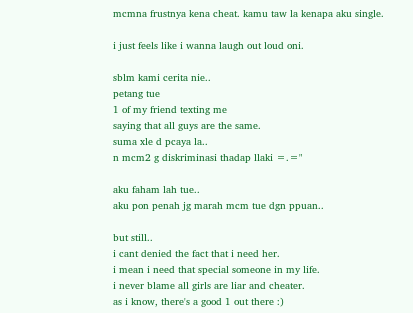mcmna frustnya kena cheat. kamu taw la kenapa aku single.

i just feels like i wanna laugh out loud oni.

sblm kami cerita nie..
petang tue
1 of my friend texting me
saying that all guys are the same.
suma xle d pcaya la..
n mcm2 g diskriminasi thadap llaki =.="

aku faham lah tue..
aku pon penah jg marah mcm tue dgn ppuan..

but still..
i cant denied the fact that i need her.
i mean i need that special someone in my life.
i never blame all girls are liar and cheater.
as i know, there's a good 1 out there :)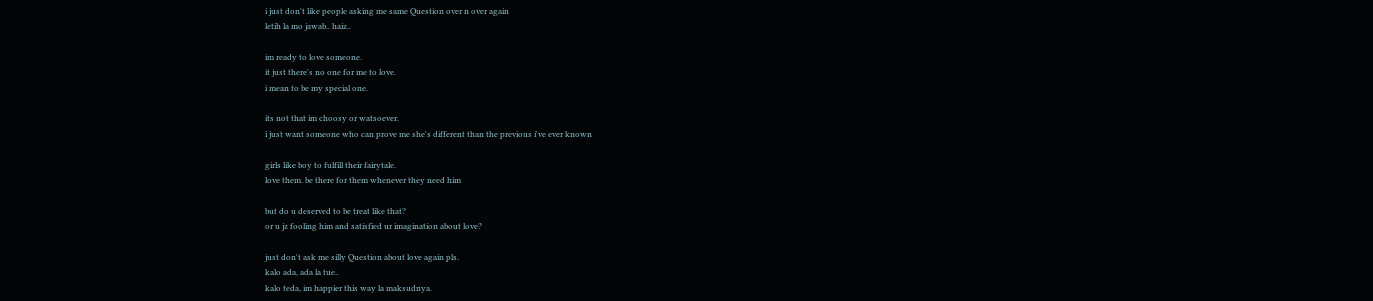i just don't like people asking me same Question over n over again
letih la mo jawab.. haiz..

im ready to love someone.
it just there's no one for me to love.
i mean to be my special one.

its not that im choosy or watsoever.
i just want someone who can prove me she's different than the previous i've ever known

girls like boy to fulfill their fairytale.
love them. be there for them whenever they need him

but do u deserved to be treat like that?
or u jz fooling him and satisfied ur imagination about love?

just don't ask me silly Question about love again pls.
kalo ada, ada la tue..
kalo teda, im happier this way la maksudnya.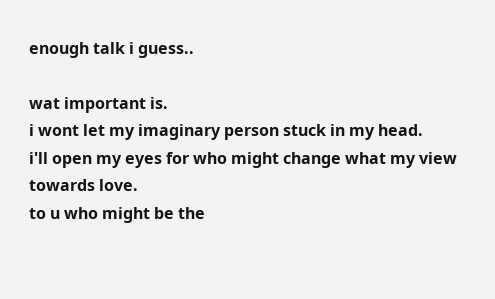enough talk i guess..

wat important is.
i wont let my imaginary person stuck in my head.
i'll open my eyes for who might change what my view towards love.
to u who might be the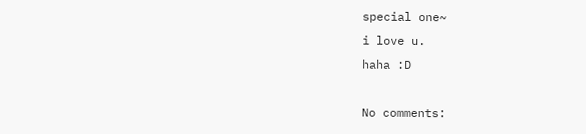special one~
i love u.
haha :D

No comments: